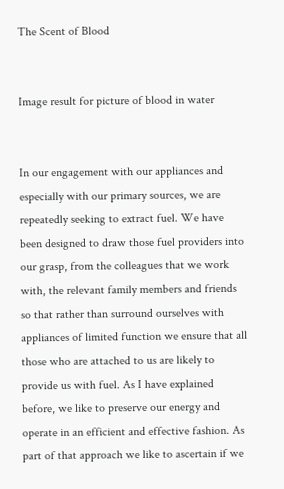The Scent of Blood


Image result for picture of blood in water


In our engagement with our appliances and especially with our primary sources, we are repeatedly seeking to extract fuel. We have been designed to draw those fuel providers into our grasp, from the colleagues that we work with, the relevant family members and friends so that rather than surround ourselves with appliances of limited function we ensure that all those who are attached to us are likely to provide us with fuel. As I have explained before, we like to preserve our energy and operate in an efficient and effective fashion. As part of that approach we like to ascertain if we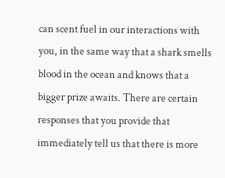can scent fuel in our interactions with you, in the same way that a shark smells blood in the ocean and knows that a bigger prize awaits. There are certain responses that you provide that immediately tell us that there is more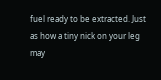fuel ready to be extracted. Just as how a tiny nick on your leg may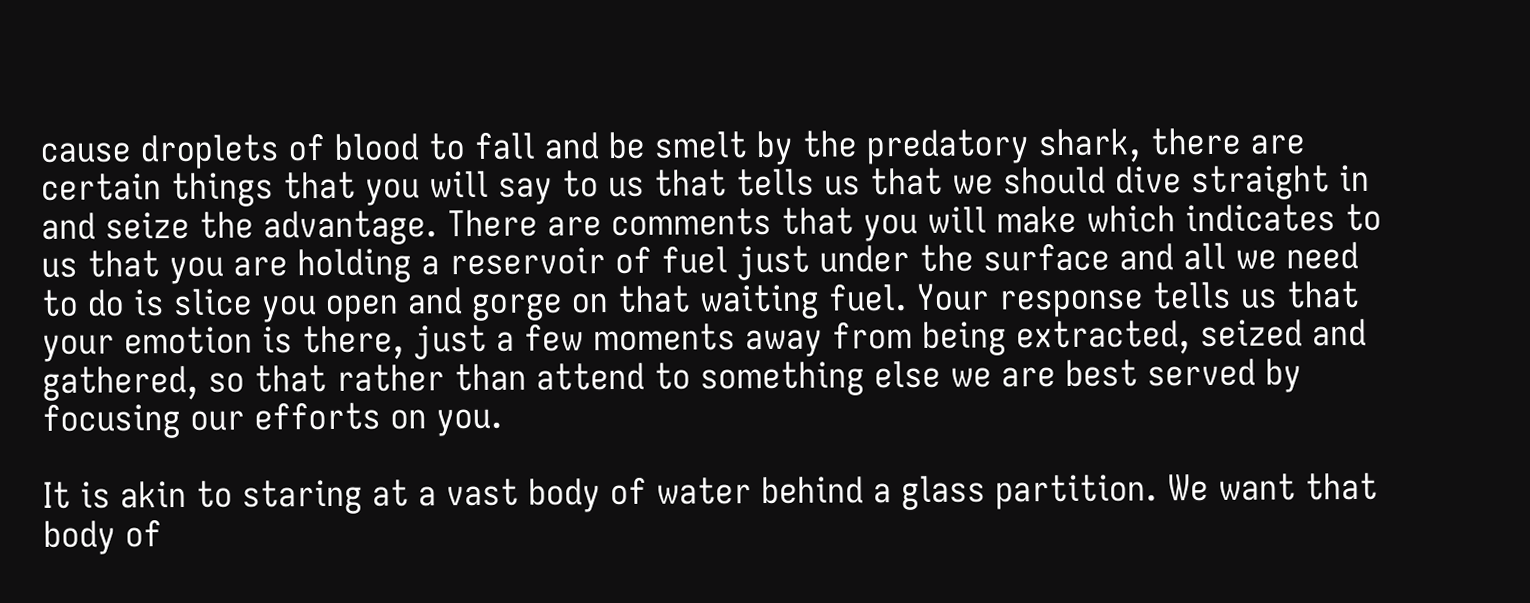cause droplets of blood to fall and be smelt by the predatory shark, there are certain things that you will say to us that tells us that we should dive straight in and seize the advantage. There are comments that you will make which indicates to us that you are holding a reservoir of fuel just under the surface and all we need to do is slice you open and gorge on that waiting fuel. Your response tells us that your emotion is there, just a few moments away from being extracted, seized and gathered, so that rather than attend to something else we are best served by focusing our efforts on you.

It is akin to staring at a vast body of water behind a glass partition. We want that body of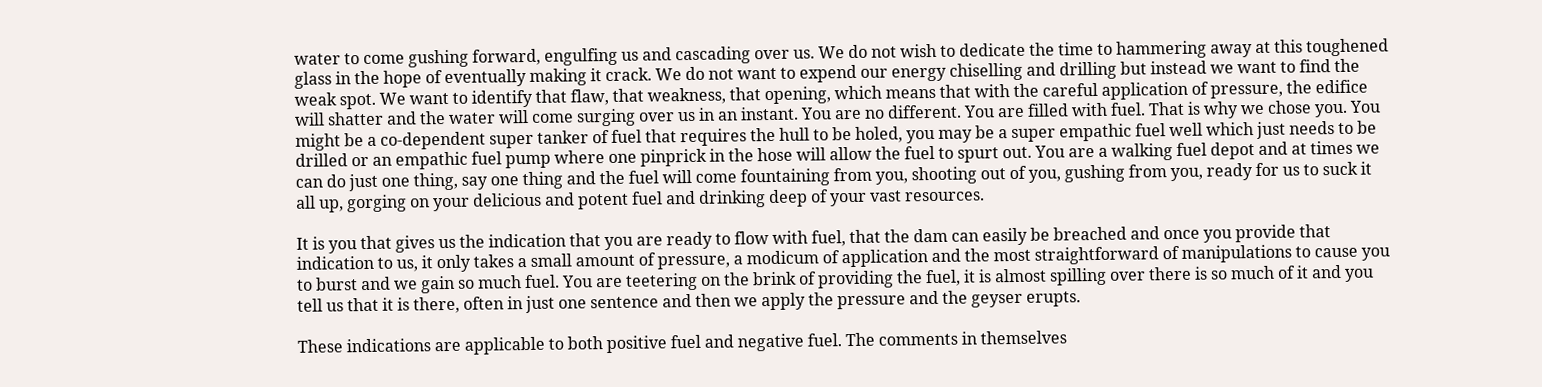water to come gushing forward, engulfing us and cascading over us. We do not wish to dedicate the time to hammering away at this toughened glass in the hope of eventually making it crack. We do not want to expend our energy chiselling and drilling but instead we want to find the weak spot. We want to identify that flaw, that weakness, that opening, which means that with the careful application of pressure, the edifice will shatter and the water will come surging over us in an instant. You are no different. You are filled with fuel. That is why we chose you. You might be a co-dependent super tanker of fuel that requires the hull to be holed, you may be a super empathic fuel well which just needs to be drilled or an empathic fuel pump where one pinprick in the hose will allow the fuel to spurt out. You are a walking fuel depot and at times we can do just one thing, say one thing and the fuel will come fountaining from you, shooting out of you, gushing from you, ready for us to suck it all up, gorging on your delicious and potent fuel and drinking deep of your vast resources.

It is you that gives us the indication that you are ready to flow with fuel, that the dam can easily be breached and once you provide that indication to us, it only takes a small amount of pressure, a modicum of application and the most straightforward of manipulations to cause you to burst and we gain so much fuel. You are teetering on the brink of providing the fuel, it is almost spilling over there is so much of it and you tell us that it is there, often in just one sentence and then we apply the pressure and the geyser erupts.

These indications are applicable to both positive fuel and negative fuel. The comments in themselves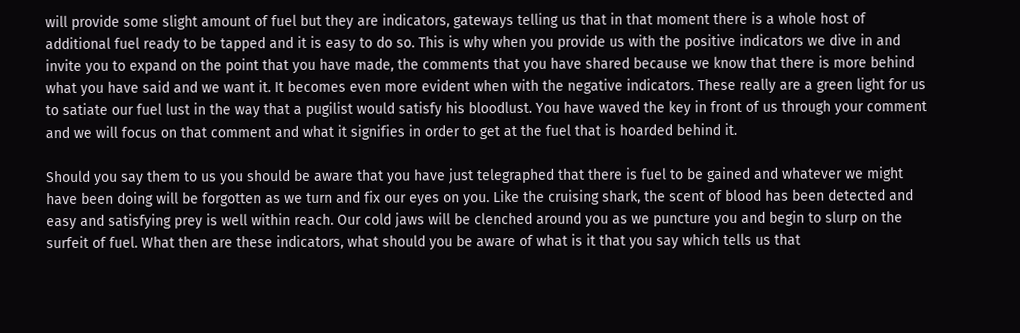will provide some slight amount of fuel but they are indicators, gateways telling us that in that moment there is a whole host of additional fuel ready to be tapped and it is easy to do so. This is why when you provide us with the positive indicators we dive in and invite you to expand on the point that you have made, the comments that you have shared because we know that there is more behind what you have said and we want it. It becomes even more evident when with the negative indicators. These really are a green light for us to satiate our fuel lust in the way that a pugilist would satisfy his bloodlust. You have waved the key in front of us through your comment and we will focus on that comment and what it signifies in order to get at the fuel that is hoarded behind it.

Should you say them to us you should be aware that you have just telegraphed that there is fuel to be gained and whatever we might have been doing will be forgotten as we turn and fix our eyes on you. Like the cruising shark, the scent of blood has been detected and easy and satisfying prey is well within reach. Our cold jaws will be clenched around you as we puncture you and begin to slurp on the surfeit of fuel. What then are these indicators, what should you be aware of what is it that you say which tells us that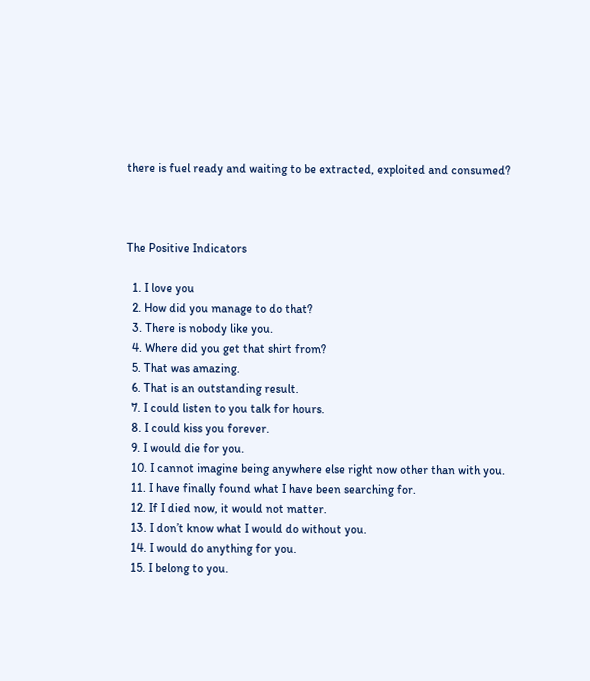there is fuel ready and waiting to be extracted, exploited and consumed?



The Positive Indicators

  1. I love you
  2. How did you manage to do that?
  3. There is nobody like you.
  4. Where did you get that shirt from?
  5. That was amazing.
  6. That is an outstanding result.
  7. I could listen to you talk for hours.
  8. I could kiss you forever.
  9. I would die for you.
  10. I cannot imagine being anywhere else right now other than with you.
  11. I have finally found what I have been searching for.
  12. If I died now, it would not matter.
  13. I don’t know what I would do without you.
  14. I would do anything for you.
  15. I belong to you.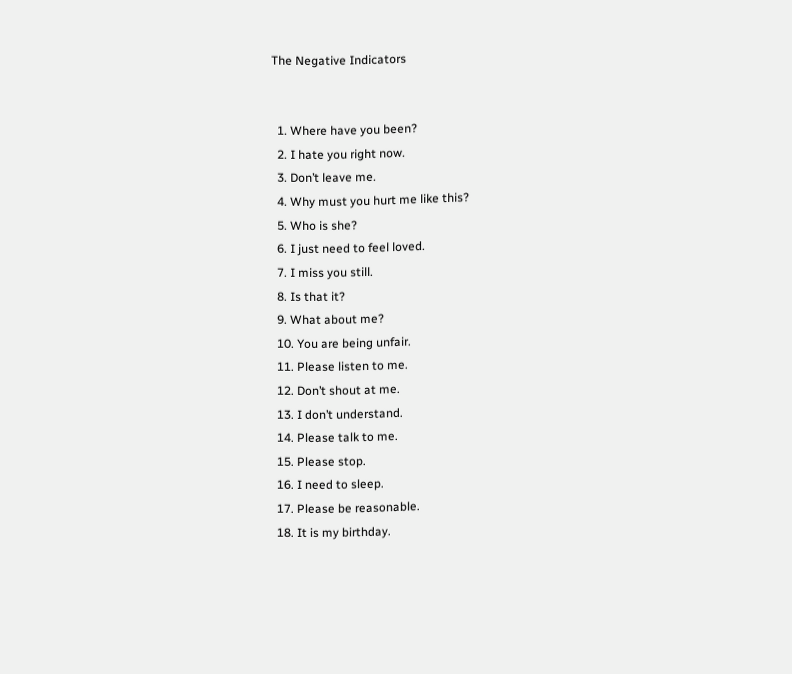The Negative Indicators


  1. Where have you been?
  2. I hate you right now.
  3. Don’t leave me.
  4. Why must you hurt me like this?
  5. Who is she?
  6. I just need to feel loved.
  7. I miss you still.
  8. Is that it?
  9. What about me?
  10. You are being unfair.
  11. Please listen to me.
  12. Don’t shout at me.
  13. I don’t understand.
  14. Please talk to me.
  15. Please stop.
  16. I need to sleep.
  17. Please be reasonable.
  18. It is my birthday.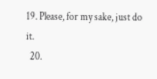19. Please, for my sake, just do it.
  20.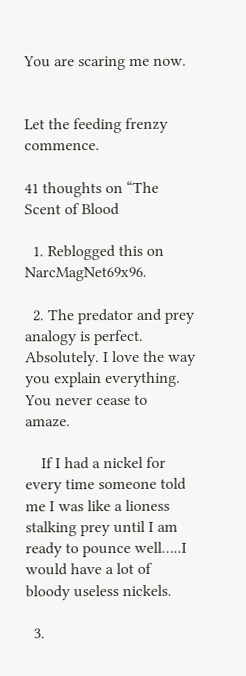You are scaring me now.


Let the feeding frenzy commence.

41 thoughts on “The Scent of Blood

  1. Reblogged this on NarcMagNet69x96.

  2. The predator and prey analogy is perfect. Absolutely. I love the way you explain everything. You never cease to amaze.

    If I had a nickel for every time someone told me I was like a lioness stalking prey until I am ready to pounce well…..I would have a lot of bloody useless nickels.

  3.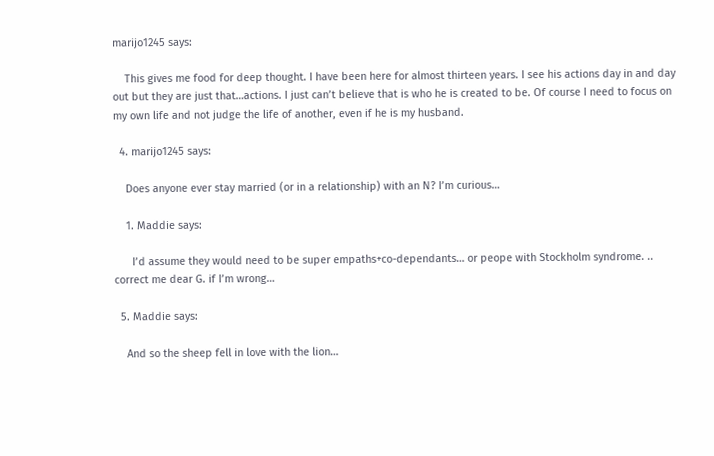marijo1245 says:

    This gives me food for deep thought. I have been here for almost thirteen years. I see his actions day in and day out but they are just that…actions. I just can’t believe that is who he is created to be. Of course I need to focus on my own life and not judge the life of another, even if he is my husband.

  4. marijo1245 says:

    Does anyone ever stay married (or in a relationship) with an N? I’m curious…

    1. Maddie says:

      I’d assume they would need to be super empaths+co-dependants… or peope with Stockholm syndrome. .. correct me dear G. if I’m wrong…

  5. Maddie says:

    And so the sheep fell in love with the lion…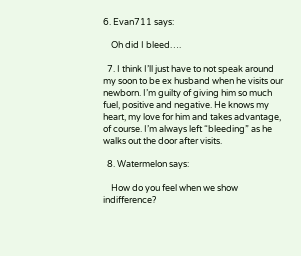6. Evan711 says:

    Oh did I bleed….

  7. I think I’ll just have to not speak around my soon to be ex husband when he visits our newborn. I’m guilty of giving him so much fuel, positive and negative. He knows my heart, my love for him and takes advantage, of course. I’m always left “bleeding” as he walks out the door after visits.

  8. Watermelon says:

    How do you feel when we show indifference?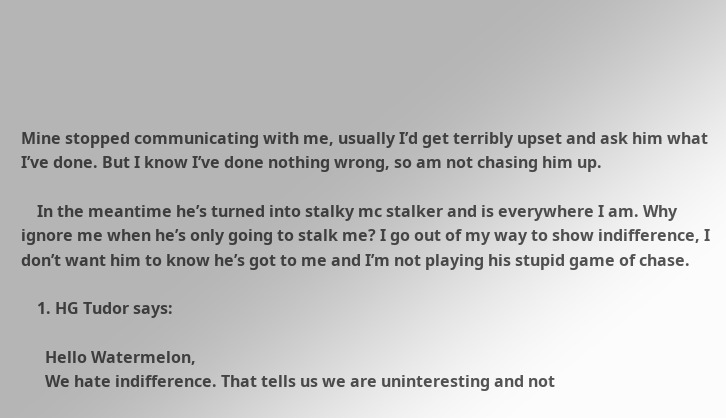Mine stopped communicating with me, usually I’d get terribly upset and ask him what I’ve done. But I know I’ve done nothing wrong, so am not chasing him up.

    In the meantime he’s turned into stalky mc stalker and is everywhere I am. Why ignore me when he’s only going to stalk me? I go out of my way to show indifference, I don’t want him to know he’s got to me and I’m not playing his stupid game of chase.

    1. HG Tudor says:

      Hello Watermelon,
      We hate indifference. That tells us we are uninteresting and not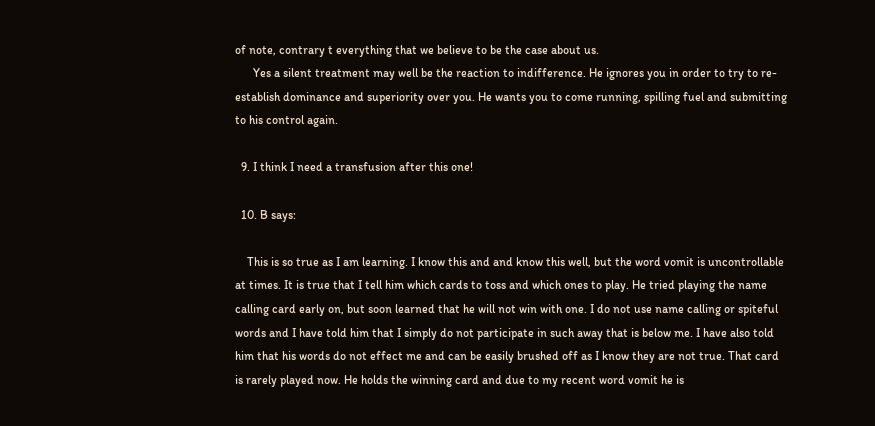of note, contrary t everything that we believe to be the case about us.
      Yes a silent treatment may well be the reaction to indifference. He ignores you in order to try to re-establish dominance and superiority over you. He wants you to come running, spilling fuel and submitting to his control again.

  9. I think I need a transfusion after this one!

  10. B says:

    This is so true as I am learning. I know this and and know this well, but the word vomit is uncontrollable at times. It is true that I tell him which cards to toss and which ones to play. He tried playing the name calling card early on, but soon learned that he will not win with one. I do not use name calling or spiteful words and I have told him that I simply do not participate in such away that is below me. I have also told him that his words do not effect me and can be easily brushed off as I know they are not true. That card is rarely played now. He holds the winning card and due to my recent word vomit he is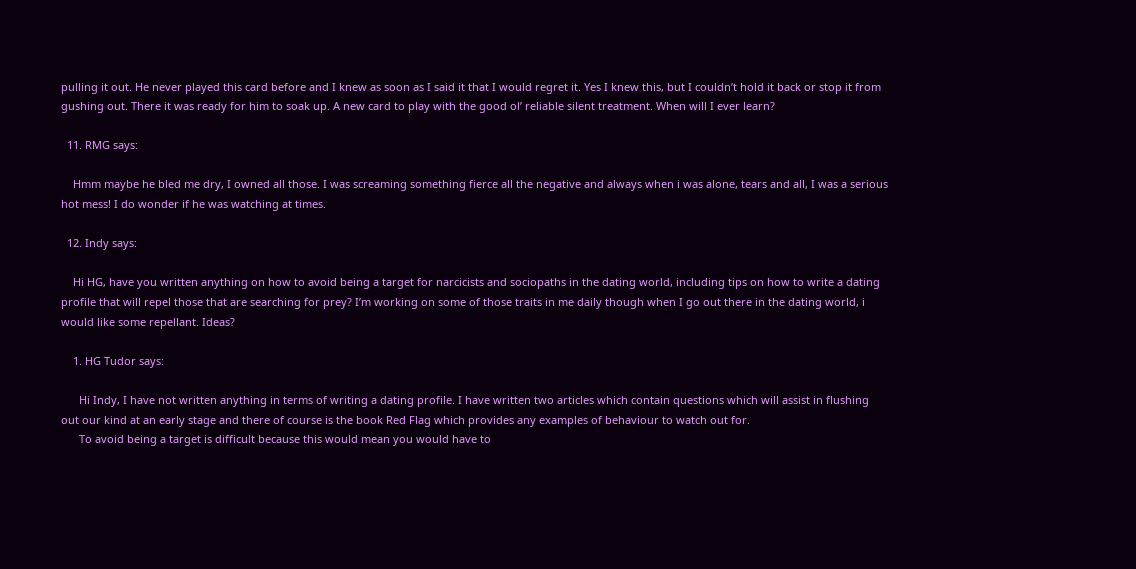pulling it out. He never played this card before and I knew as soon as I said it that I would regret it. Yes I knew this, but I couldn’t hold it back or stop it from gushing out. There it was ready for him to soak up. A new card to play with the good ol’ reliable silent treatment. When will I ever learn?

  11. RMG says:

    Hmm maybe he bled me dry, I owned all those. I was screaming something fierce all the negative and always when i was alone, tears and all, I was a serious hot mess! I do wonder if he was watching at times.

  12. Indy says:

    Hi HG, have you written anything on how to avoid being a target for narcicists and sociopaths in the dating world, including tips on how to write a dating profile that will repel those that are searching for prey? I’m working on some of those traits in me daily though when I go out there in the dating world, i would like some repellant. Ideas?

    1. HG Tudor says:

      Hi Indy, I have not written anything in terms of writing a dating profile. I have written two articles which contain questions which will assist in flushing out our kind at an early stage and there of course is the book Red Flag which provides any examples of behaviour to watch out for.
      To avoid being a target is difficult because this would mean you would have to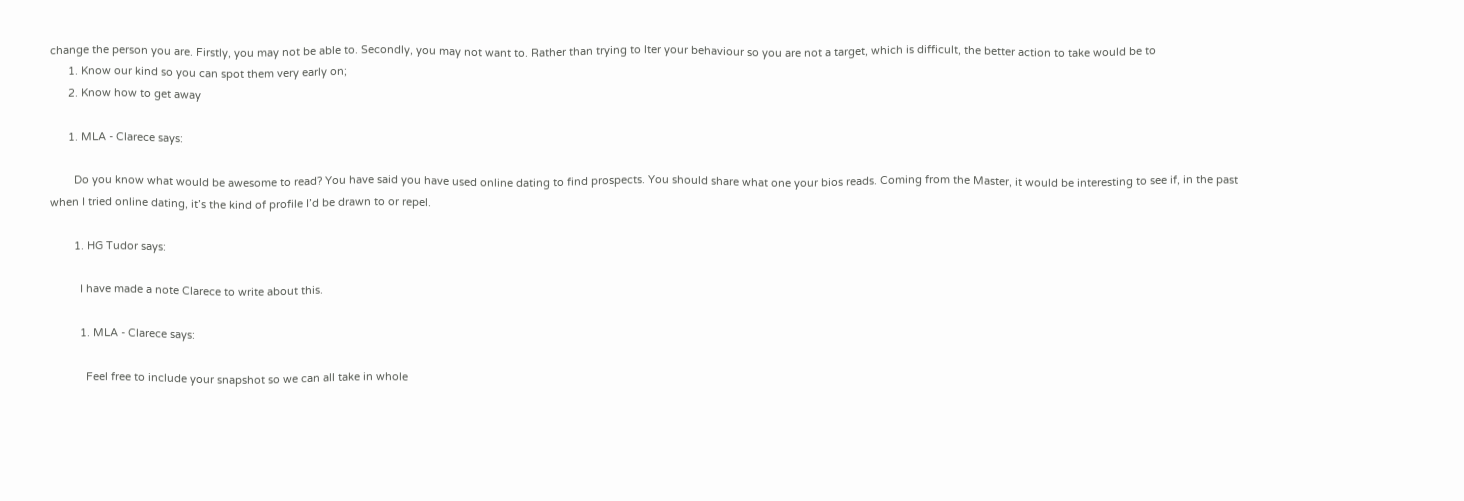change the person you are. Firstly, you may not be able to. Secondly, you may not want to. Rather than trying to lter your behaviour so you are not a target, which is difficult, the better action to take would be to
      1. Know our kind so you can spot them very early on;
      2. Know how to get away

      1. MLA - Clarece says:

        Do you know what would be awesome to read? You have said you have used online dating to find prospects. You should share what one your bios reads. Coming from the Master, it would be interesting to see if, in the past when I tried online dating, it’s the kind of profile I’d be drawn to or repel.

        1. HG Tudor says:

          I have made a note Clarece to write about this.

          1. MLA - Clarece says:

            Feel free to include your snapshot so we can all take in whole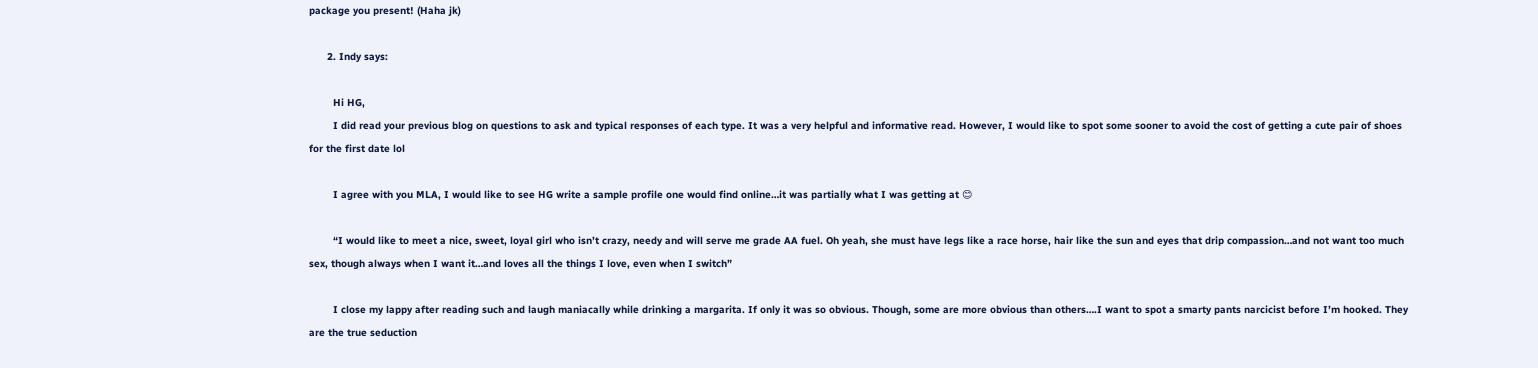package you present! (Haha jk)

      2. Indy says:

        Hi HG,
        I did read your previous blog on questions to ask and typical responses of each type. It was a very helpful and informative read. However, I would like to spot some sooner to avoid the cost of getting a cute pair of shoes for the first date lol

        I agree with you MLA, I would like to see HG write a sample profile one would find online…it was partially what I was getting at 😊

        “I would like to meet a nice, sweet, loyal girl who isn’t crazy, needy and will serve me grade AA fuel. Oh yeah, she must have legs like a race horse, hair like the sun and eyes that drip compassion…and not want too much sex, though always when I want it…and loves all the things I love, even when I switch”

        I close my lappy after reading such and laugh maniacally while drinking a margarita. If only it was so obvious. Though, some are more obvious than others….I want to spot a smarty pants narcicist before I’m hooked. They are the true seduction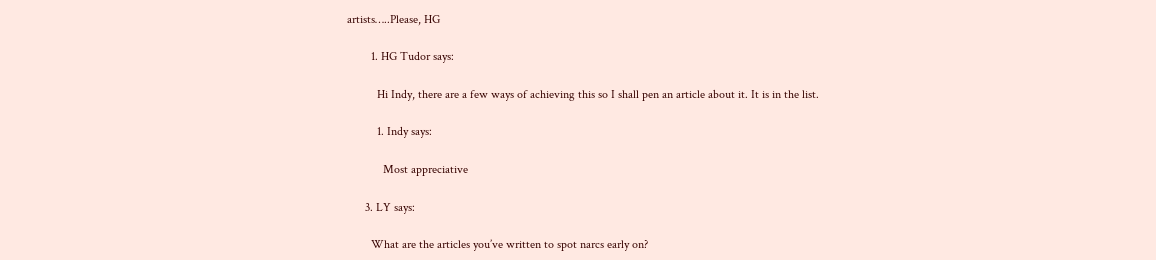artists…..Please, HG

        1. HG Tudor says:

          Hi Indy, there are a few ways of achieving this so I shall pen an article about it. It is in the list.

          1. Indy says:

            Most appreciative

      3. LY says:

        What are the articles you’ve written to spot narcs early on?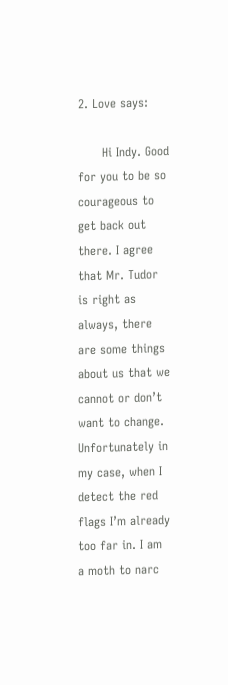2. Love says:

      Hi Indy. Good for you to be so courageous to get back out there. I agree that Mr. Tudor is right as always, there are some things about us that we cannot or don’t want to change. Unfortunately in my case, when I detect the red flags I’m already too far in. I am a moth to narc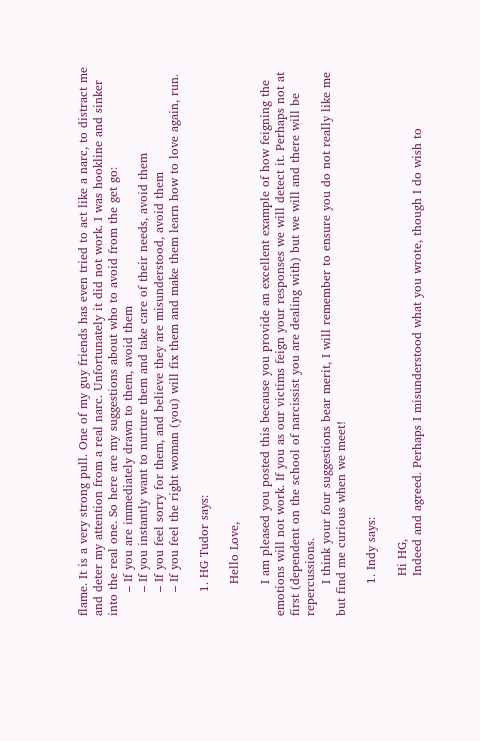flame. It is a very strong pull. One of my guy friends has even tried to act like a narc, to distract me and deter my attention from a real narc. Unfortunately it did not work. I was hookline and sinker into the real one. So here are my suggestions about who to avoid from the get go:
      – If you are immediately drawn to them, avoid them
      – If you instantly want to nurture them and take care of their needs, avoid them
      – If you feel sorry for them, and believe they are misunderstood, avoid them
      – If you feel the right woman (you) will fix them and make them learn how to love again, run.

      1. HG Tudor says:

        Hello Love,

        I am pleased you posted this because you provide an excellent example of how feigning the emotions will not work. If you as our victims feign your responses we will detect it. Perhaps not at first (dependent on the school of narcissist you are dealing with) but we will and there will be repercussions.
        I think your four suggestions bear merit, I will remember to ensure you do not really like me but find me curious when we meet!

        1. Indy says:

          Hi HG,
          Indeed and agreed. Perhaps I misunderstood what you wrote, though I do wish to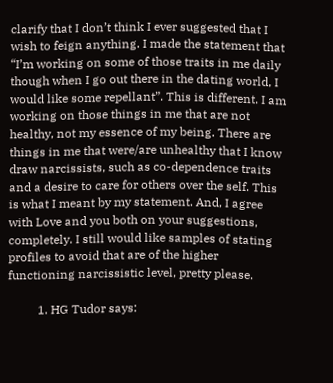clarify that I don’t think I ever suggested that I wish to feign anything. I made the statement that “I’m working on some of those traits in me daily though when I go out there in the dating world, I would like some repellant”. This is different. I am working on those things in me that are not healthy, not my essence of my being. There are things in me that were/are unhealthy that I know draw narcissists, such as co-dependence traits and a desire to care for others over the self. This is what I meant by my statement. And, I agree with Love and you both on your suggestions, completely. I still would like samples of stating profiles to avoid that are of the higher functioning narcissistic level, pretty please.

          1. HG Tudor says: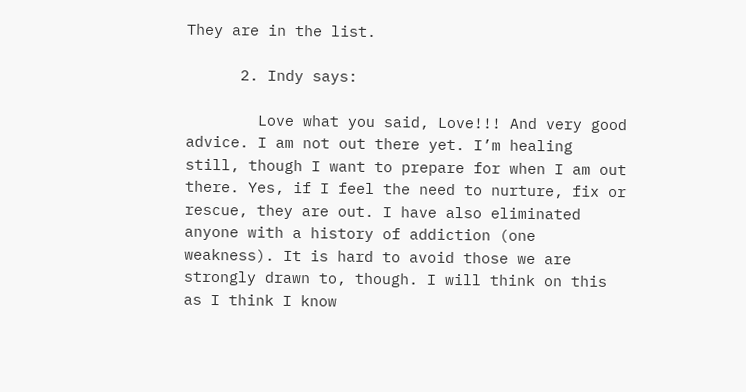They are in the list.

      2. Indy says:

        Love what you said, Love!!! And very good advice. I am not out there yet. I’m healing still, though I want to prepare for when I am out there. Yes, if I feel the need to nurture, fix or rescue, they are out. I have also eliminated anyone with a history of addiction (one weakness). It is hard to avoid those we are strongly drawn to, though. I will think on this as I think I know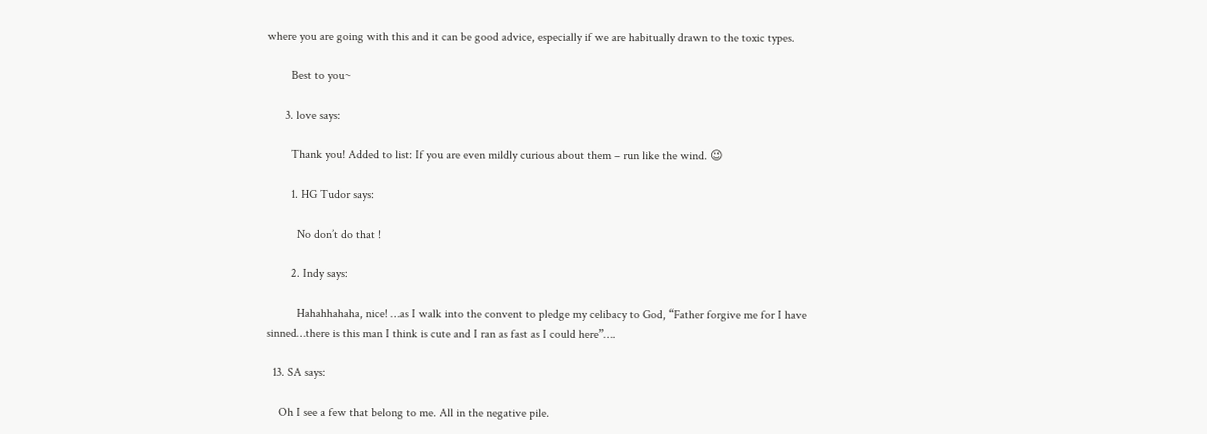where you are going with this and it can be good advice, especially if we are habitually drawn to the toxic types.

        Best to you~

      3. love says:

        Thank you! Added to list: If you are even mildly curious about them – run like the wind. 😉

        1. HG Tudor says:

          No don’t do that !

        2. Indy says:

          Hahahhahaha, nice! …as I walk into the convent to pledge my celibacy to God, “Father forgive me for I have sinned…there is this man I think is cute and I ran as fast as I could here”….

  13. SA says:

    Oh I see a few that belong to me. All in the negative pile.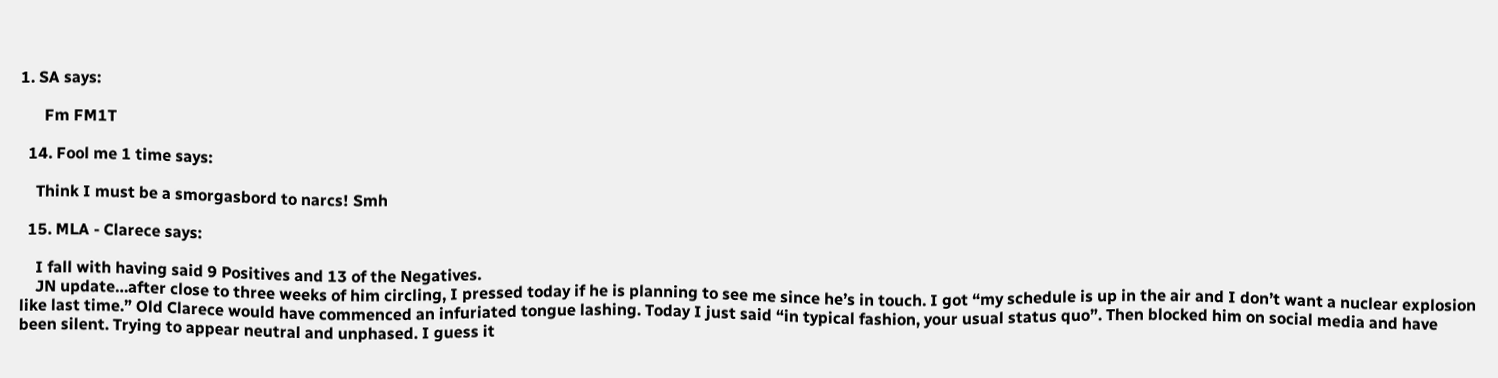1. SA says:

      Fm FM1T

  14. Fool me 1 time says:

    Think I must be a smorgasbord to narcs! Smh

  15. MLA - Clarece says:

    I fall with having said 9 Positives and 13 of the Negatives.
    JN update…after close to three weeks of him circling, I pressed today if he is planning to see me since he’s in touch. I got “my schedule is up in the air and I don’t want a nuclear explosion like last time.” Old Clarece would have commenced an infuriated tongue lashing. Today I just said “in typical fashion, your usual status quo”. Then blocked him on social media and have been silent. Trying to appear neutral and unphased. I guess it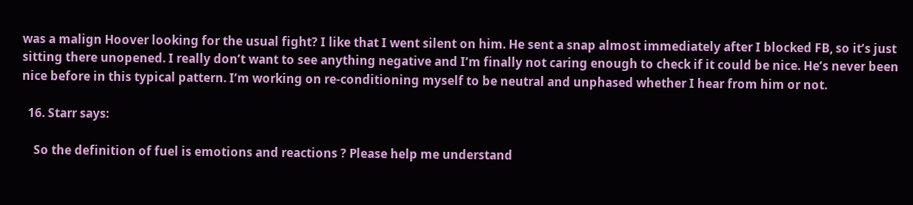was a malign Hoover looking for the usual fight? I like that I went silent on him. He sent a snap almost immediately after I blocked FB, so it’s just sitting there unopened. I really don’t want to see anything negative and I’m finally not caring enough to check if it could be nice. He’s never been nice before in this typical pattern. I’m working on re-conditioning myself to be neutral and unphased whether I hear from him or not.

  16. Starr says:

    So the definition of fuel is emotions and reactions ? Please help me understand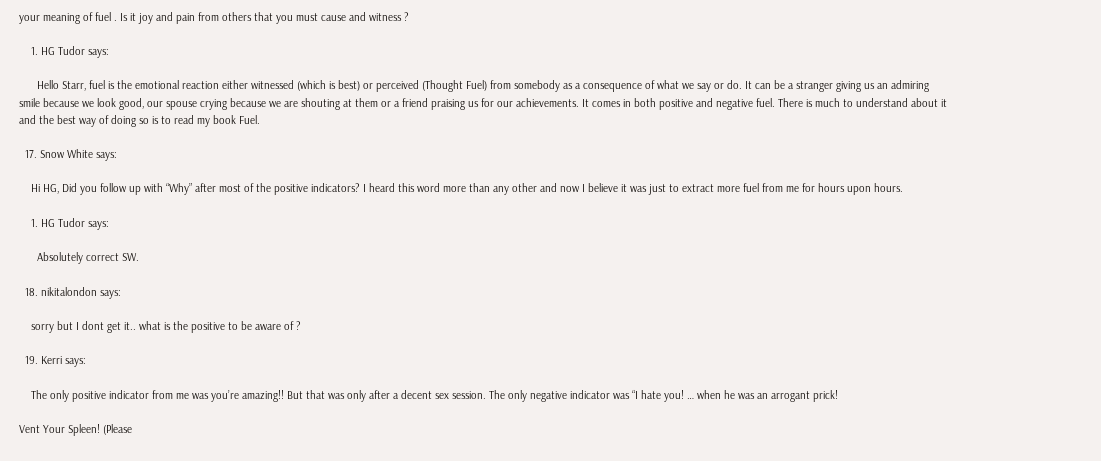your meaning of fuel . Is it joy and pain from others that you must cause and witness ?

    1. HG Tudor says:

      Hello Starr, fuel is the emotional reaction either witnessed (which is best) or perceived (Thought Fuel) from somebody as a consequence of what we say or do. It can be a stranger giving us an admiring smile because we look good, our spouse crying because we are shouting at them or a friend praising us for our achievements. It comes in both positive and negative fuel. There is much to understand about it and the best way of doing so is to read my book Fuel.

  17. Snow White says:

    Hi HG, Did you follow up with “Why” after most of the positive indicators? I heard this word more than any other and now I believe it was just to extract more fuel from me for hours upon hours.

    1. HG Tudor says:

      Absolutely correct SW.

  18. nikitalondon says:

    sorry but I dont get it.. what is the positive to be aware of ?

  19. Kerri says:

    The only positive indicator from me was you’re amazing!! But that was only after a decent sex session. The only negative indicator was “I hate you! … when he was an arrogant prick!

Vent Your Spleen! (Please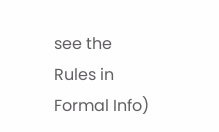see the Rules in Formal Info)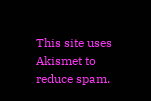This site uses Akismet to reduce spam.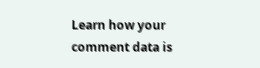Learn how your comment data is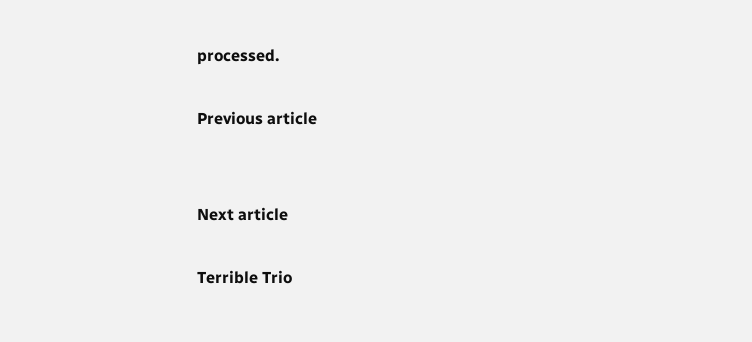processed.

Previous article


Next article

Terrible Trio